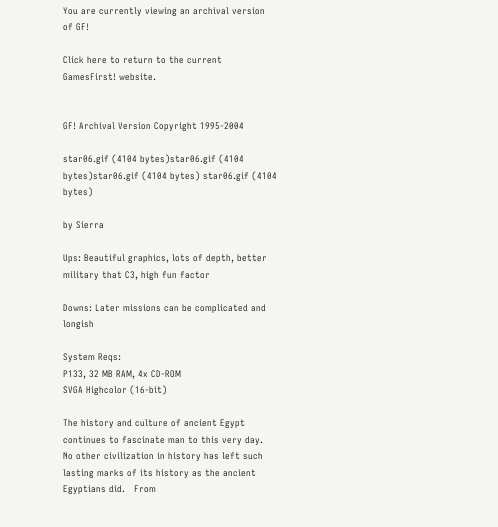You are currently viewing an archival version of GF!

Click here to return to the current GamesFirst! website.


GF! Archival Version Copyright 1995-2004

star06.gif (4104 bytes)star06.gif (4104 bytes)star06.gif (4104 bytes) star06.gif (4104 bytes)

by Sierra

Ups: Beautiful graphics, lots of depth, better military that C3, high fun factor

Downs: Later missions can be complicated and longish

System Reqs:
P133, 32 MB RAM, 4x CD-ROM
SVGA Highcolor (16-bit)

The history and culture of ancient Egypt continues to fascinate man to this very day.  No other civilization in history has left such lasting marks of its history as the ancient Egyptians did.   From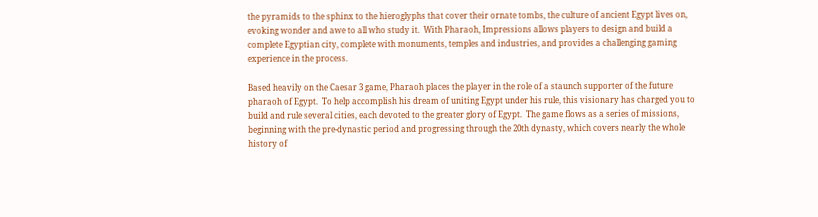the pyramids to the sphinx to the hieroglyphs that cover their ornate tombs, the culture of ancient Egypt lives on, evoking wonder and awe to all who study it.  With Pharaoh, Impressions allows players to design and build a complete Egyptian city, complete with monuments, temples and industries, and provides a challenging gaming experience in the process.

Based heavily on the Caesar 3 game, Pharaoh places the player in the role of a staunch supporter of the future pharaoh of Egypt.  To help accomplish his dream of uniting Egypt under his rule, this visionary has charged you to build and rule several cities, each devoted to the greater glory of Egypt.  The game flows as a series of missions, beginning with the pre-dynastic period and progressing through the 20th dynasty, which covers nearly the whole history of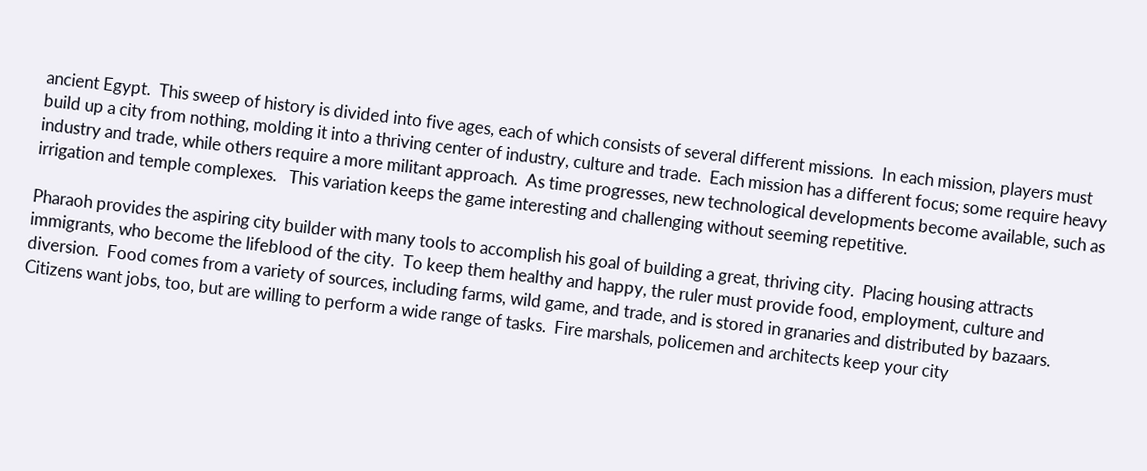ancient Egypt.  This sweep of history is divided into five ages, each of which consists of several different missions.  In each mission, players must build up a city from nothing, molding it into a thriving center of industry, culture and trade.  Each mission has a different focus; some require heavy industry and trade, while others require a more militant approach.  As time progresses, new technological developments become available, such as irrigation and temple complexes.   This variation keeps the game interesting and challenging without seeming repetitive.

Pharaoh provides the aspiring city builder with many tools to accomplish his goal of building a great, thriving city.  Placing housing attracts immigrants, who become the lifeblood of the city.  To keep them healthy and happy, the ruler must provide food, employment, culture and diversion.  Food comes from a variety of sources, including farms, wild game, and trade, and is stored in granaries and distributed by bazaars.  Citizens want jobs, too, but are willing to perform a wide range of tasks.  Fire marshals, policemen and architects keep your city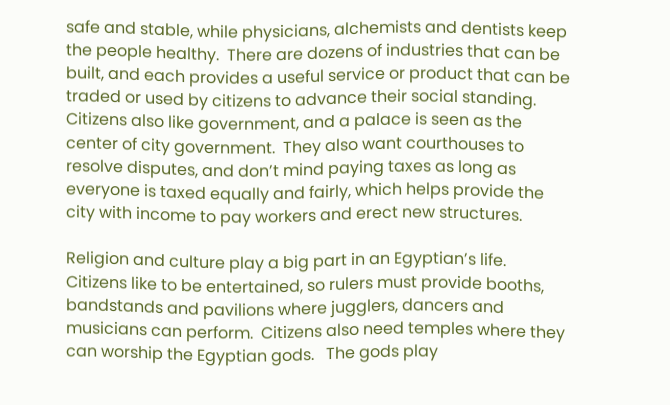safe and stable, while physicians, alchemists and dentists keep the people healthy.  There are dozens of industries that can be built, and each provides a useful service or product that can be traded or used by citizens to advance their social standing.   Citizens also like government, and a palace is seen as the center of city government.  They also want courthouses to resolve disputes, and don’t mind paying taxes as long as everyone is taxed equally and fairly, which helps provide the city with income to pay workers and erect new structures.

Religion and culture play a big part in an Egyptian’s life.  Citizens like to be entertained, so rulers must provide booths, bandstands and pavilions where jugglers, dancers and musicians can perform.  Citizens also need temples where they can worship the Egyptian gods.   The gods play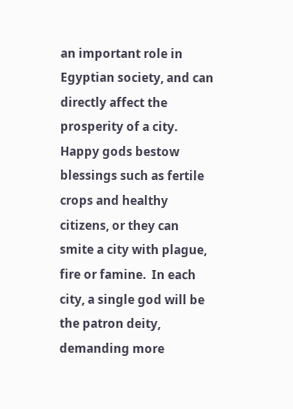an important role in Egyptian society, and can directly affect the prosperity of a city.  Happy gods bestow blessings such as fertile crops and healthy citizens, or they can smite a city with plague, fire or famine.  In each city, a single god will be the patron deity, demanding more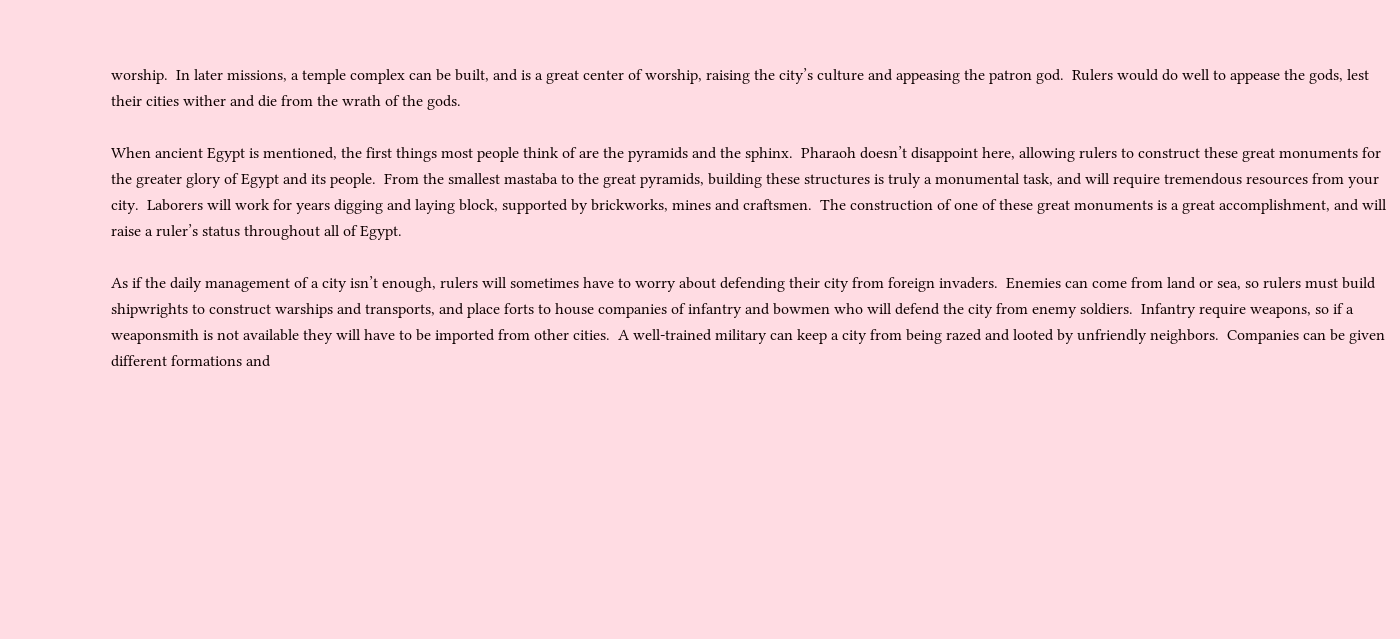worship.  In later missions, a temple complex can be built, and is a great center of worship, raising the city’s culture and appeasing the patron god.  Rulers would do well to appease the gods, lest their cities wither and die from the wrath of the gods.

When ancient Egypt is mentioned, the first things most people think of are the pyramids and the sphinx.  Pharaoh doesn’t disappoint here, allowing rulers to construct these great monuments for the greater glory of Egypt and its people.  From the smallest mastaba to the great pyramids, building these structures is truly a monumental task, and will require tremendous resources from your city.  Laborers will work for years digging and laying block, supported by brickworks, mines and craftsmen.  The construction of one of these great monuments is a great accomplishment, and will raise a ruler’s status throughout all of Egypt.

As if the daily management of a city isn’t enough, rulers will sometimes have to worry about defending their city from foreign invaders.  Enemies can come from land or sea, so rulers must build shipwrights to construct warships and transports, and place forts to house companies of infantry and bowmen who will defend the city from enemy soldiers.  Infantry require weapons, so if a weaponsmith is not available they will have to be imported from other cities.  A well-trained military can keep a city from being razed and looted by unfriendly neighbors.  Companies can be given different formations and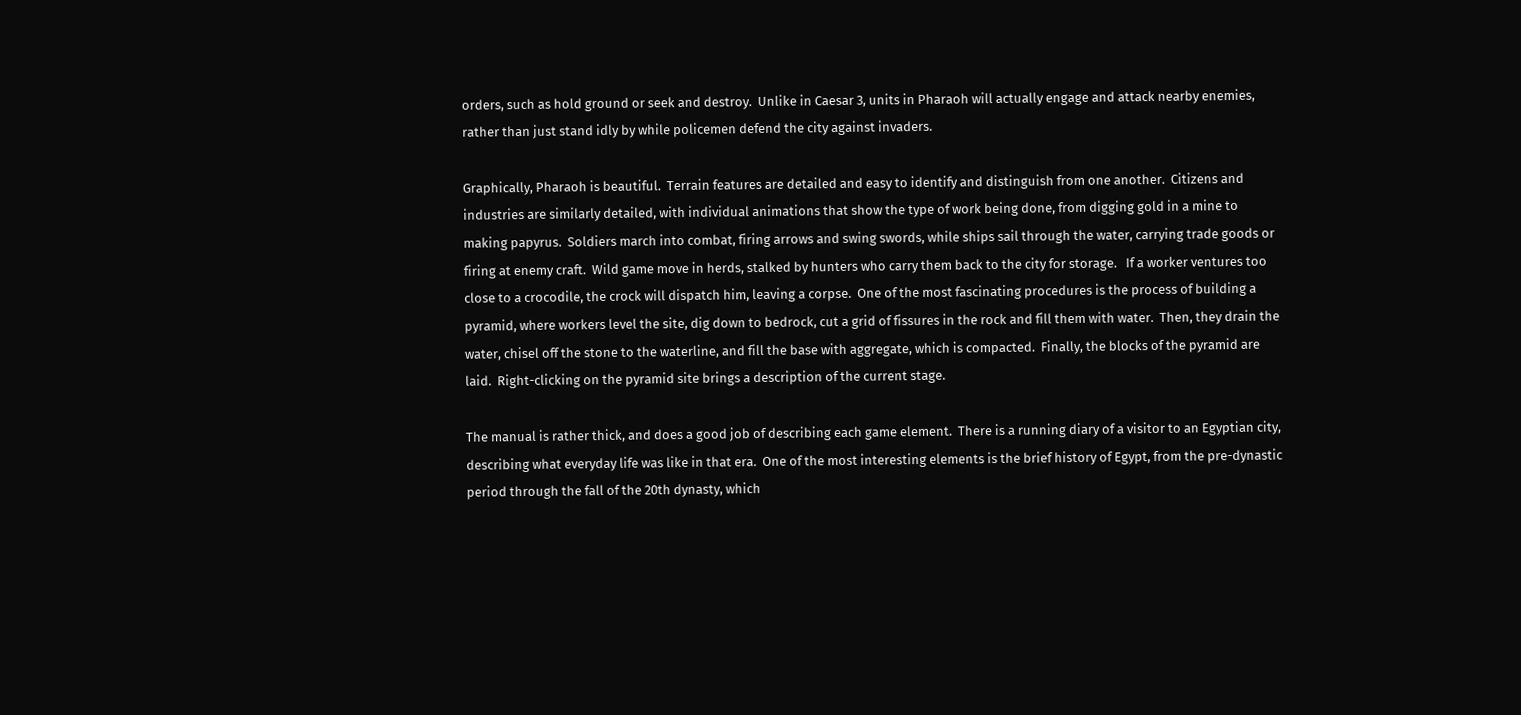orders, such as hold ground or seek and destroy.  Unlike in Caesar 3, units in Pharaoh will actually engage and attack nearby enemies, rather than just stand idly by while policemen defend the city against invaders.

Graphically, Pharaoh is beautiful.  Terrain features are detailed and easy to identify and distinguish from one another.  Citizens and industries are similarly detailed, with individual animations that show the type of work being done, from digging gold in a mine to making papyrus.  Soldiers march into combat, firing arrows and swing swords, while ships sail through the water, carrying trade goods or firing at enemy craft.  Wild game move in herds, stalked by hunters who carry them back to the city for storage.   If a worker ventures too close to a crocodile, the crock will dispatch him, leaving a corpse.  One of the most fascinating procedures is the process of building a pyramid, where workers level the site, dig down to bedrock, cut a grid of fissures in the rock and fill them with water.  Then, they drain the water, chisel off the stone to the waterline, and fill the base with aggregate, which is compacted.  Finally, the blocks of the pyramid are laid.  Right-clicking on the pyramid site brings a description of the current stage.

The manual is rather thick, and does a good job of describing each game element.  There is a running diary of a visitor to an Egyptian city, describing what everyday life was like in that era.  One of the most interesting elements is the brief history of Egypt, from the pre-dynastic period through the fall of the 20th dynasty, which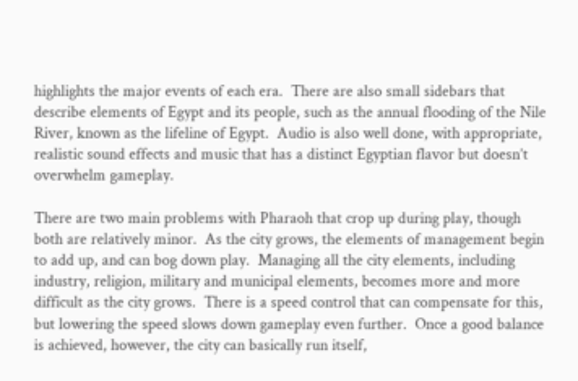highlights the major events of each era.  There are also small sidebars that describe elements of Egypt and its people, such as the annual flooding of the Nile River, known as the lifeline of Egypt.  Audio is also well done, with appropriate, realistic sound effects and music that has a distinct Egyptian flavor but doesn’t overwhelm gameplay.

There are two main problems with Pharaoh that crop up during play, though both are relatively minor.  As the city grows, the elements of management begin to add up, and can bog down play.  Managing all the city elements, including industry, religion, military and municipal elements, becomes more and more difficult as the city grows.  There is a speed control that can compensate for this, but lowering the speed slows down gameplay even further.  Once a good balance is achieved, however, the city can basically run itself,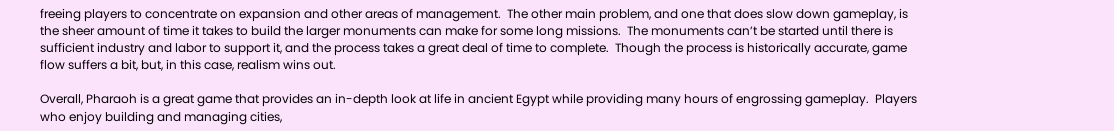freeing players to concentrate on expansion and other areas of management.  The other main problem, and one that does slow down gameplay, is the sheer amount of time it takes to build the larger monuments can make for some long missions.  The monuments can’t be started until there is sufficient industry and labor to support it, and the process takes a great deal of time to complete.  Though the process is historically accurate, game flow suffers a bit, but, in this case, realism wins out.

Overall, Pharaoh is a great game that provides an in-depth look at life in ancient Egypt while providing many hours of engrossing gameplay.  Players who enjoy building and managing cities,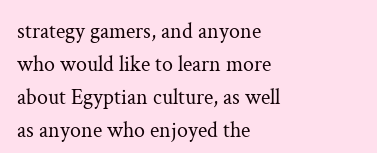strategy gamers, and anyone who would like to learn more about Egyptian culture, as well as anyone who enjoyed the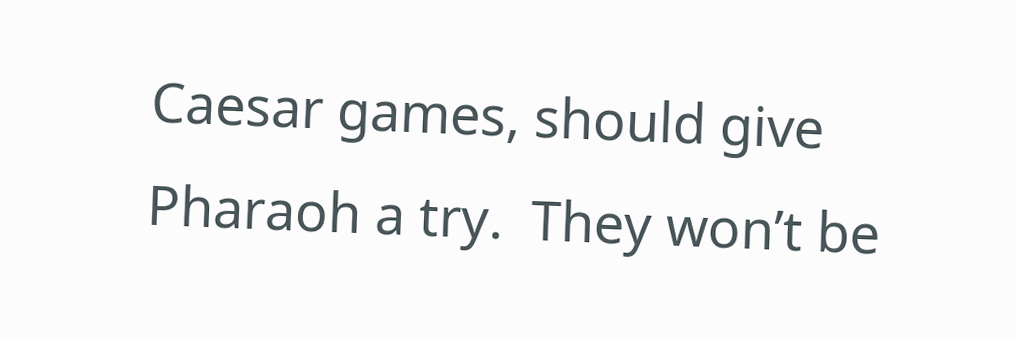Caesar games, should give Pharaoh a try.  They won’t be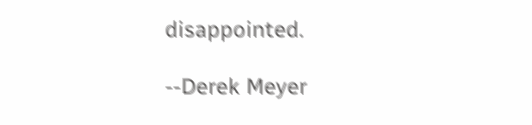disappointed.

--Derek Meyer